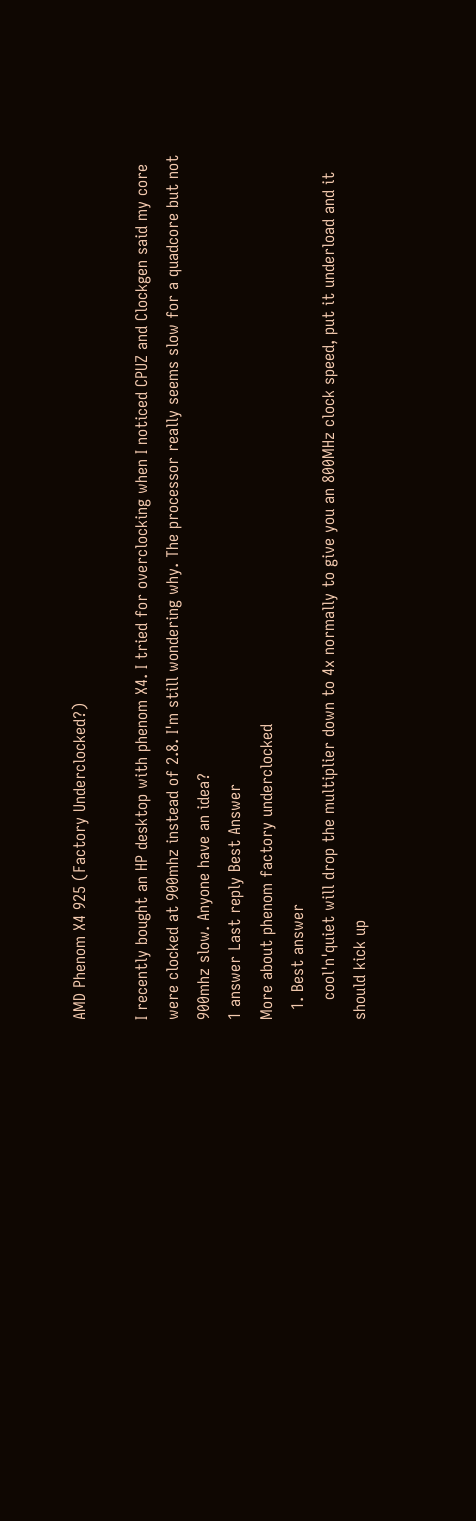AMD Phenom X4 925 (Factory Underclocked?)

I recently bought an HP desktop with phenom X4. I tried for overclocking when I noticed CPUZ and Clockgen said my core were clocked at 900mhz instead of 2.8. I'm still wondering why. The processor really seems slow for a quadcore but not 900mhz slow. Anyone have an idea?
1 answer Last reply Best Answer
More about phenom factory underclocked
  1. Best answer
    cool'n'quiet will drop the multiplier down to 4x normally to give you an 800MHz clock speed, put it underload and it should kick up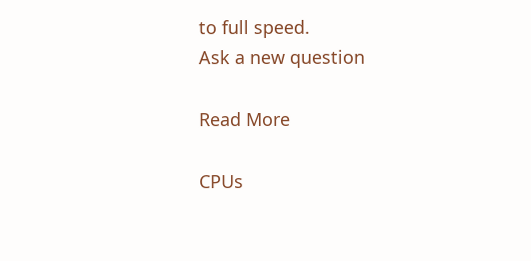to full speed.
Ask a new question

Read More

CPUs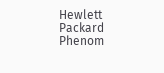Hewlett Packard Phenom